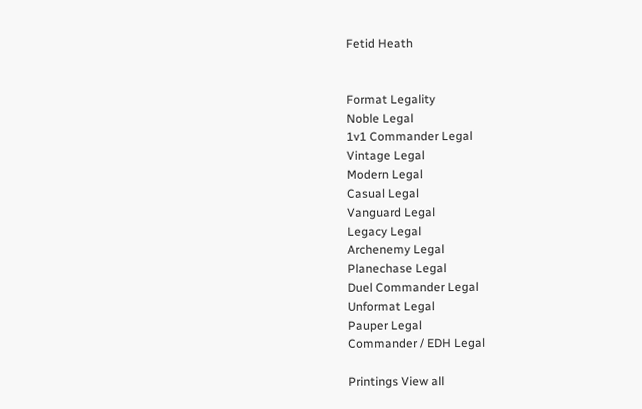Fetid Heath


Format Legality
Noble Legal
1v1 Commander Legal
Vintage Legal
Modern Legal
Casual Legal
Vanguard Legal
Legacy Legal
Archenemy Legal
Planechase Legal
Duel Commander Legal
Unformat Legal
Pauper Legal
Commander / EDH Legal

Printings View all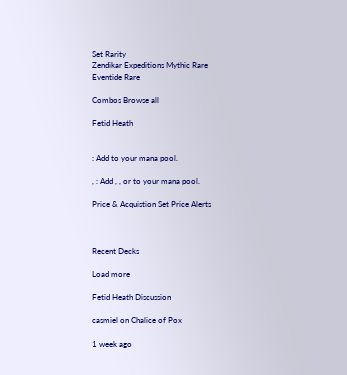Set Rarity
Zendikar Expeditions Mythic Rare
Eventide Rare

Combos Browse all

Fetid Heath


: Add to your mana pool.

, : Add , , or to your mana pool.

Price & Acquistion Set Price Alerts



Recent Decks

Load more

Fetid Heath Discussion

casmiel on Chalice of Pox

1 week ago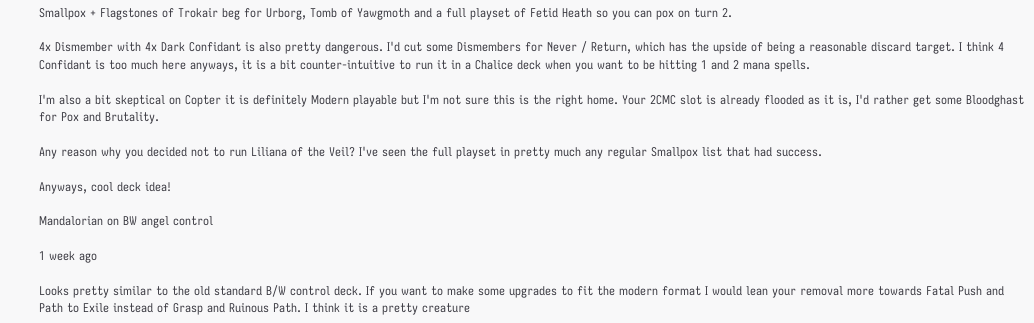Smallpox + Flagstones of Trokair beg for Urborg, Tomb of Yawgmoth and a full playset of Fetid Heath so you can pox on turn 2.

4x Dismember with 4x Dark Confidant is also pretty dangerous. I'd cut some Dismembers for Never / Return, which has the upside of being a reasonable discard target. I think 4 Confidant is too much here anyways, it is a bit counter-intuitive to run it in a Chalice deck when you want to be hitting 1 and 2 mana spells.

I'm also a bit skeptical on Copter it is definitely Modern playable but I'm not sure this is the right home. Your 2CMC slot is already flooded as it is, I'd rather get some Bloodghast for Pox and Brutality.

Any reason why you decided not to run Liliana of the Veil? I've seen the full playset in pretty much any regular Smallpox list that had success.

Anyways, cool deck idea!

Mandalorian on BW angel control

1 week ago

Looks pretty similar to the old standard B/W control deck. If you want to make some upgrades to fit the modern format I would lean your removal more towards Fatal Push and Path to Exile instead of Grasp and Ruinous Path. I think it is a pretty creature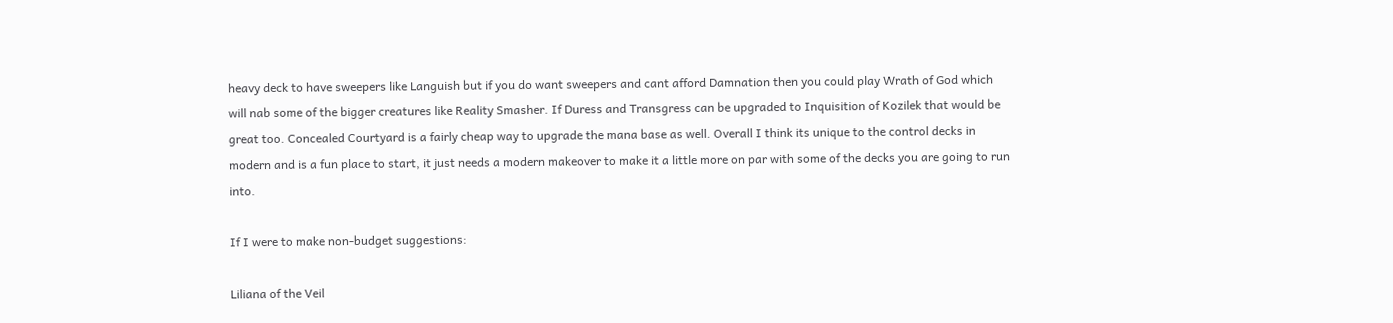heavy deck to have sweepers like Languish but if you do want sweepers and cant afford Damnation then you could play Wrath of God which will nab some of the bigger creatures like Reality Smasher. If Duress and Transgress can be upgraded to Inquisition of Kozilek that would be great too. Concealed Courtyard is a fairly cheap way to upgrade the mana base as well. Overall I think its unique to the control decks in modern and is a fun place to start, it just needs a modern makeover to make it a little more on par with some of the decks you are going to run into.

If I were to make non-budget suggestions:

Liliana of the Veil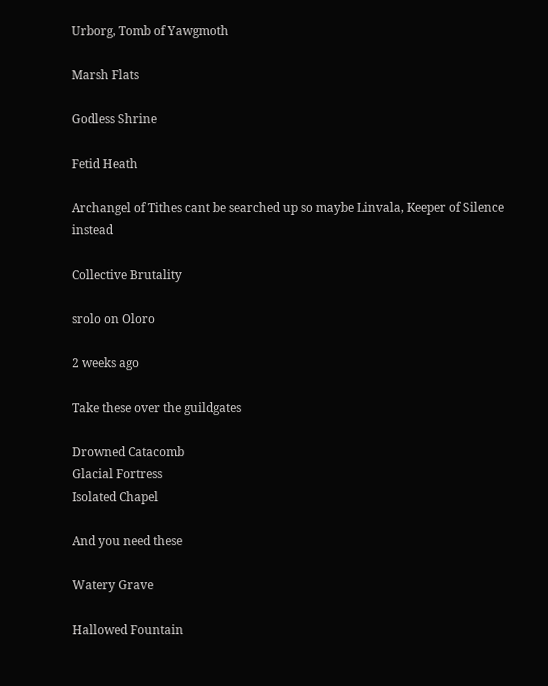Urborg, Tomb of Yawgmoth

Marsh Flats

Godless Shrine

Fetid Heath

Archangel of Tithes cant be searched up so maybe Linvala, Keeper of Silence instead

Collective Brutality

srolo on Oloro

2 weeks ago

Take these over the guildgates

Drowned Catacomb
Glacial Fortress
Isolated Chapel

And you need these

Watery Grave

Hallowed Fountain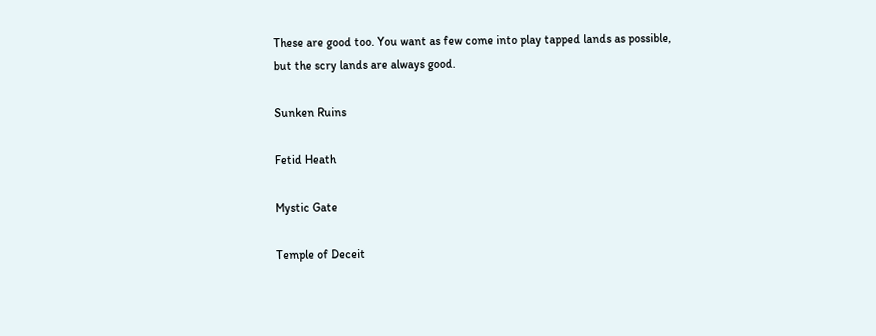These are good too. You want as few come into play tapped lands as possible, but the scry lands are always good.

Sunken Ruins

Fetid Heath

Mystic Gate

Temple of Deceit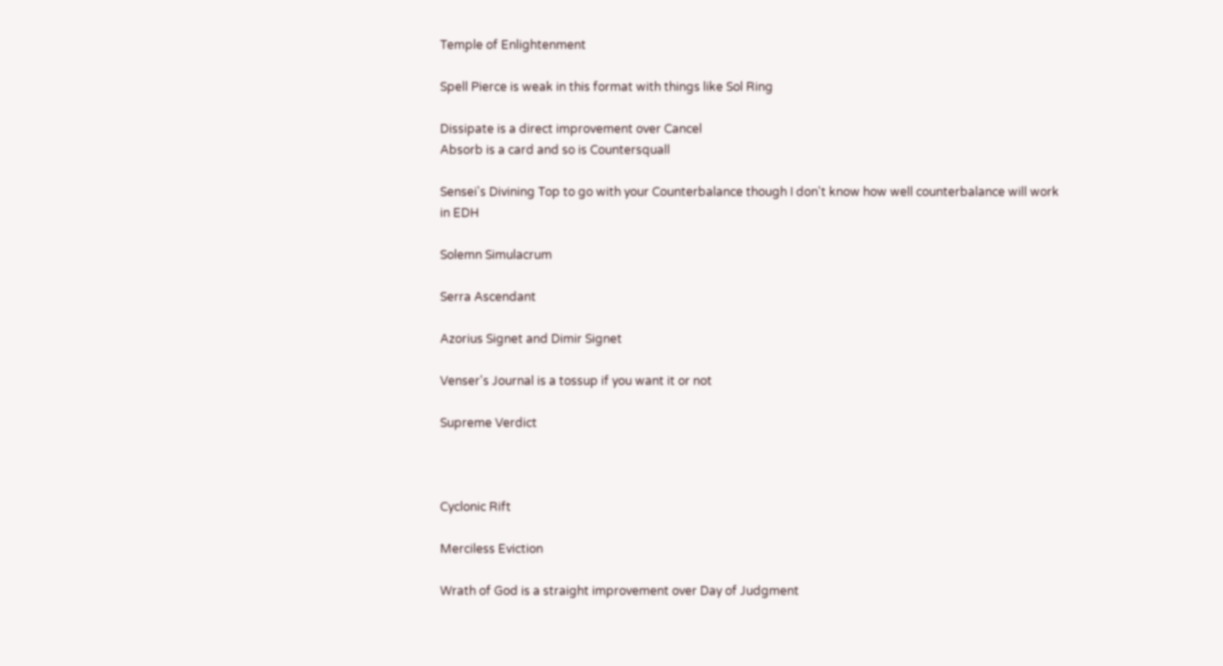Temple of Enlightenment

Spell Pierce is weak in this format with things like Sol Ring

Dissipate is a direct improvement over Cancel
Absorb is a card and so is Countersquall

Sensei's Divining Top to go with your Counterbalance though I don't know how well counterbalance will work in EDH

Solemn Simulacrum

Serra Ascendant

Azorius Signet and Dimir Signet

Venser's Journal is a tossup if you want it or not

Supreme Verdict



Cyclonic Rift

Merciless Eviction

Wrath of God is a straight improvement over Day of Judgment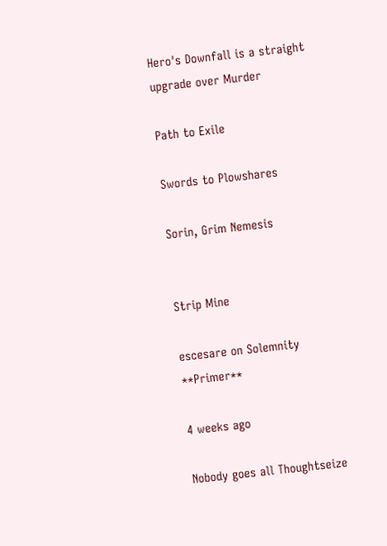Hero's Downfall is a straight upgrade over Murder

Path to Exile

Swords to Plowshares

Sorin, Grim Nemesis


Strip Mine

escesare on Solemnity **Primer**

4 weeks ago

Nobody goes all Thoughtseize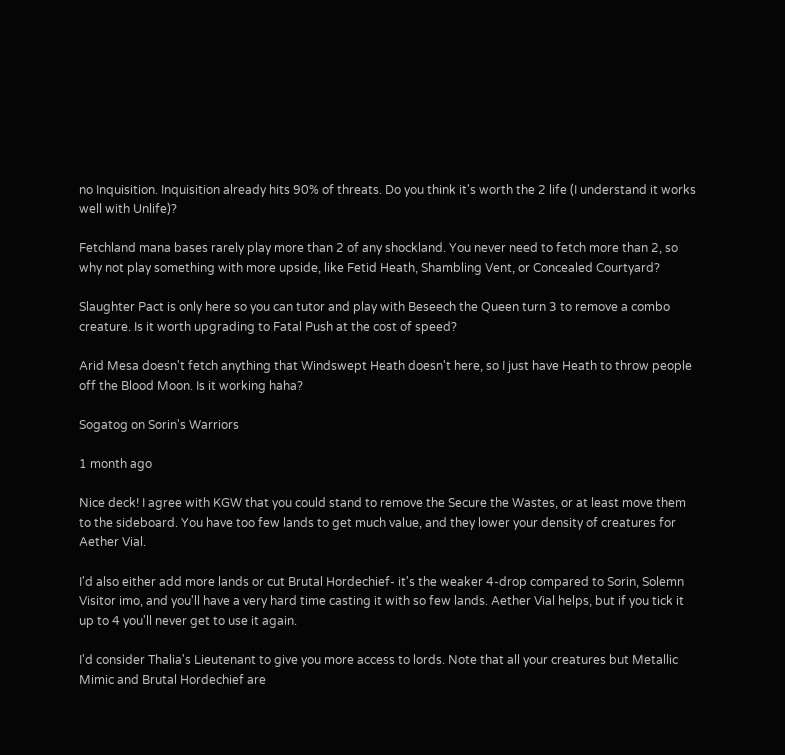no Inquisition. Inquisition already hits 90% of threats. Do you think it's worth the 2 life (I understand it works well with Unlife)?

Fetchland mana bases rarely play more than 2 of any shockland. You never need to fetch more than 2, so why not play something with more upside, like Fetid Heath, Shambling Vent, or Concealed Courtyard?

Slaughter Pact is only here so you can tutor and play with Beseech the Queen turn 3 to remove a combo creature. Is it worth upgrading to Fatal Push at the cost of speed?

Arid Mesa doesn't fetch anything that Windswept Heath doesn't here, so I just have Heath to throw people off the Blood Moon. Is it working haha?

Sogatog on Sorin's Warriors

1 month ago

Nice deck! I agree with KGW that you could stand to remove the Secure the Wastes, or at least move them to the sideboard. You have too few lands to get much value, and they lower your density of creatures for Aether Vial.

I'd also either add more lands or cut Brutal Hordechief- it's the weaker 4-drop compared to Sorin, Solemn Visitor imo, and you'll have a very hard time casting it with so few lands. Aether Vial helps, but if you tick it up to 4 you'll never get to use it again.

I'd consider Thalia's Lieutenant to give you more access to lords. Note that all your creatures but Metallic Mimic and Brutal Hordechief are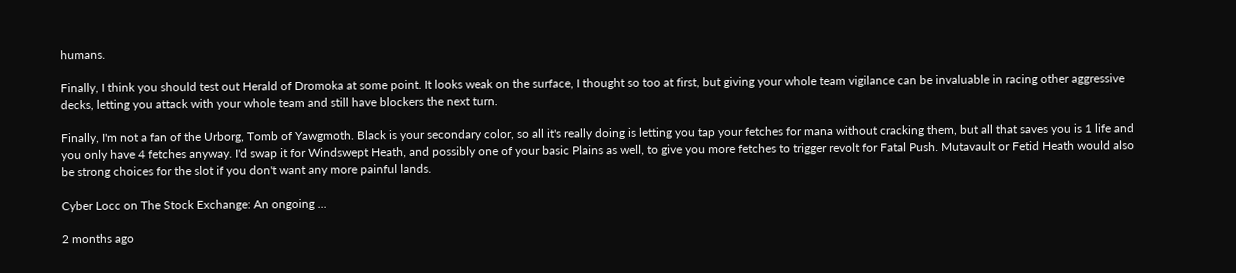humans.

Finally, I think you should test out Herald of Dromoka at some point. It looks weak on the surface, I thought so too at first, but giving your whole team vigilance can be invaluable in racing other aggressive decks, letting you attack with your whole team and still have blockers the next turn.

Finally, I'm not a fan of the Urborg, Tomb of Yawgmoth. Black is your secondary color, so all it's really doing is letting you tap your fetches for mana without cracking them, but all that saves you is 1 life and you only have 4 fetches anyway. I'd swap it for Windswept Heath, and possibly one of your basic Plains as well, to give you more fetches to trigger revolt for Fatal Push. Mutavault or Fetid Heath would also be strong choices for the slot if you don't want any more painful lands.

Cyber Locc on The Stock Exchange: An ongoing ...

2 months ago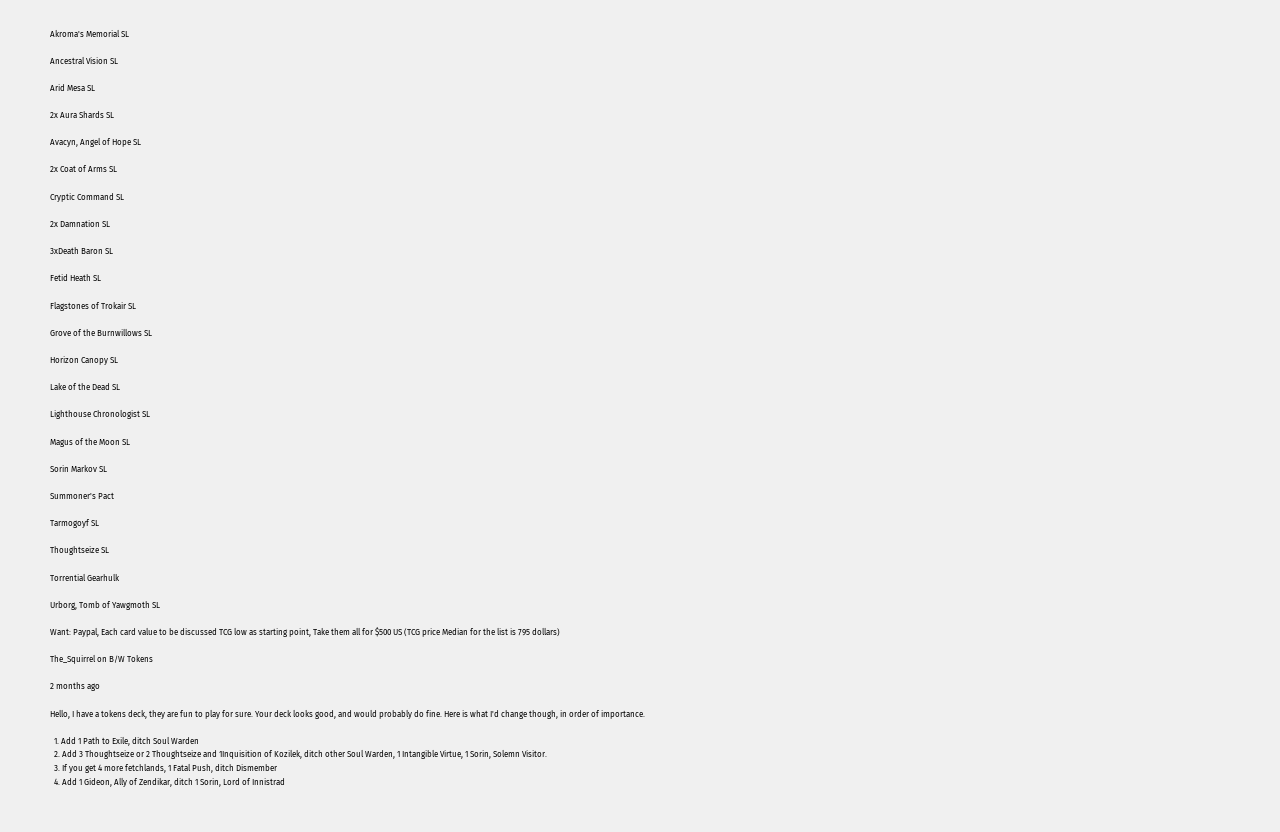Akroma's Memorial SL

Ancestral Vision SL

Arid Mesa SL

2x Aura Shards SL

Avacyn, Angel of Hope SL

2x Coat of Arms SL

Cryptic Command SL

2x Damnation SL

3xDeath Baron SL

Fetid Heath SL

Flagstones of Trokair SL

Grove of the Burnwillows SL

Horizon Canopy SL

Lake of the Dead SL

Lighthouse Chronologist SL

Magus of the Moon SL

Sorin Markov SL

Summoner's Pact

Tarmogoyf SL

Thoughtseize SL

Torrential Gearhulk

Urborg, Tomb of Yawgmoth SL

Want: Paypal, Each card value to be discussed TCG low as starting point, Take them all for $500 US (TCG price Median for the list is 795 dollars)

The_Squirrel on B/W Tokens

2 months ago

Hello, I have a tokens deck, they are fun to play for sure. Your deck looks good, and would probably do fine. Here is what I'd change though, in order of importance.

  1. Add 1 Path to Exile, ditch Soul Warden
  2. Add 3 Thoughtseize or 2 Thoughtseize and 1Inquisition of Kozilek, ditch other Soul Warden, 1 Intangible Virtue, 1 Sorin, Solemn Visitor.
  3. If you get 4 more fetchlands, 1 Fatal Push, ditch Dismember
  4. Add 1 Gideon, Ally of Zendikar, ditch 1 Sorin, Lord of Innistrad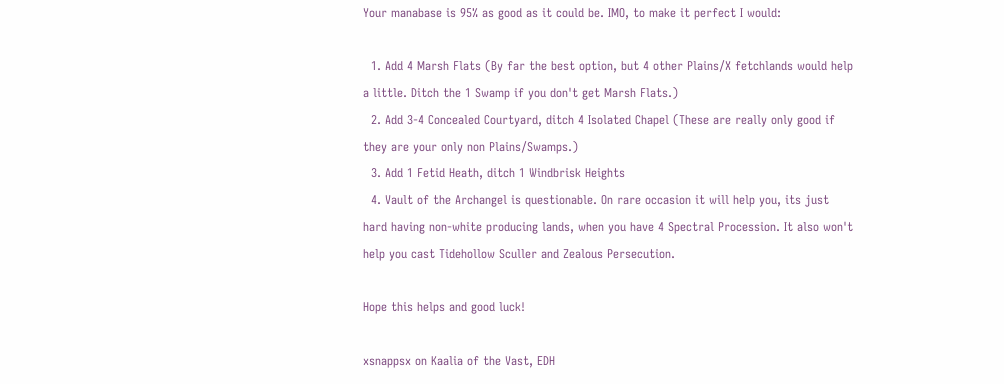Your manabase is 95% as good as it could be. IMO, to make it perfect I would:

  1. Add 4 Marsh Flats (By far the best option, but 4 other Plains/X fetchlands would help a little. Ditch the 1 Swamp if you don't get Marsh Flats.)
  2. Add 3-4 Concealed Courtyard, ditch 4 Isolated Chapel (These are really only good if they are your only non Plains/Swamps.)
  3. Add 1 Fetid Heath, ditch 1 Windbrisk Heights
  4. Vault of the Archangel is questionable. On rare occasion it will help you, its just hard having non-white producing lands, when you have 4 Spectral Procession. It also won't help you cast Tidehollow Sculler and Zealous Persecution.

Hope this helps and good luck!

xsnappsx on Kaalia of the Vast, EDH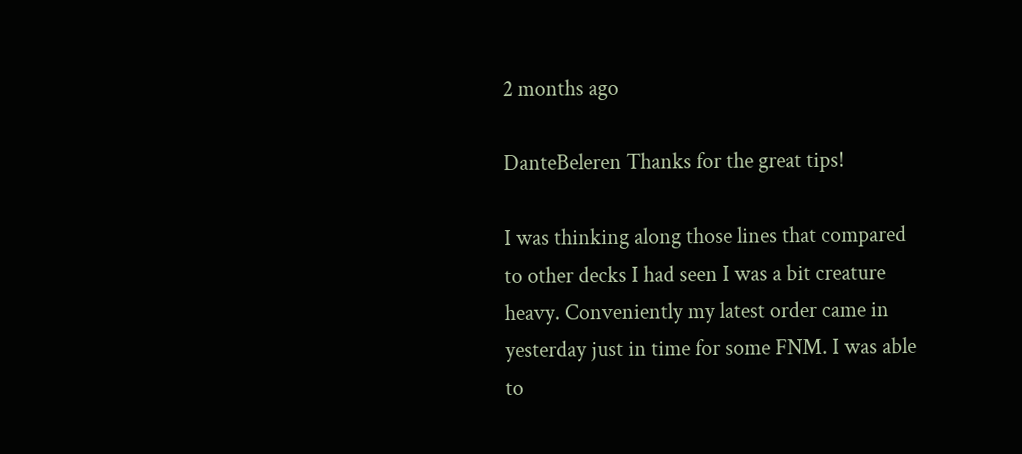2 months ago

DanteBeleren Thanks for the great tips!

I was thinking along those lines that compared to other decks I had seen I was a bit creature heavy. Conveniently my latest order came in yesterday just in time for some FNM. I was able to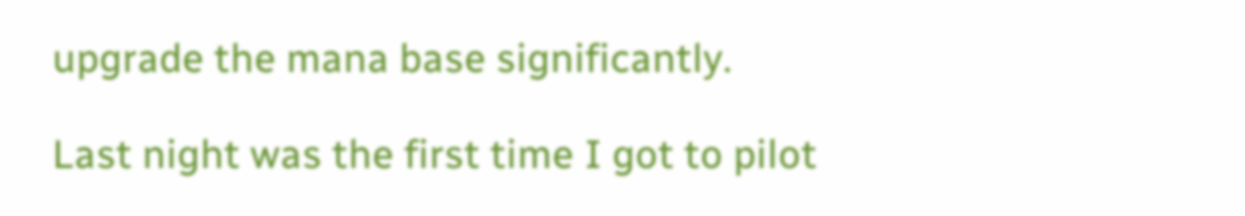upgrade the mana base significantly.

Last night was the first time I got to pilot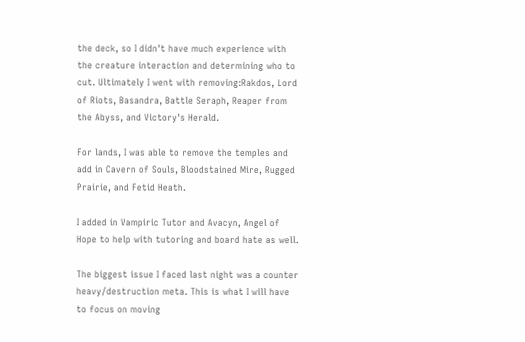the deck, so I didn't have much experience with the creature interaction and determining who to cut. Ultimately I went with removing:Rakdos, Lord of Riots, Basandra, Battle Seraph, Reaper from the Abyss, and Victory's Herald.

For lands, I was able to remove the temples and add in Cavern of Souls, Bloodstained Mire, Rugged Prairie, and Fetid Heath.

I added in Vampiric Tutor and Avacyn, Angel of Hope to help with tutoring and board hate as well.

The biggest issue I faced last night was a counter heavy/destruction meta. This is what I will have to focus on moving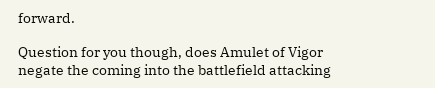forward.

Question for you though, does Amulet of Vigor negate the coming into the battlefield attacking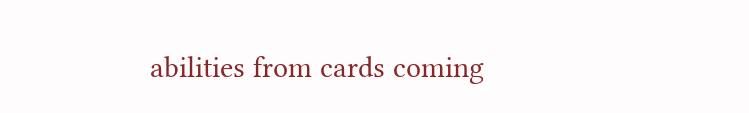abilities from cards coming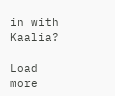in with Kaalia?

Load more